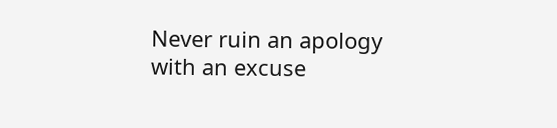Never ruin an apology with an excuse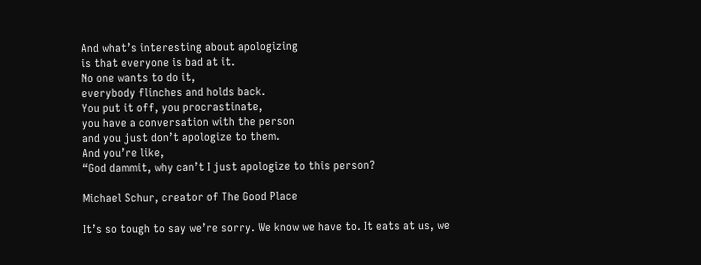And what’s interesting about apologizing
is that everyone is bad at it.
No one wants to do it,
everybody flinches and holds back.
You put it off, you procrastinate,
you have a conversation with the person
and you just don’t apologize to them.
And you’re like,
“God dammit, why can’t I just apologize to this person?

Michael Schur, creator of The Good Place

It’s so tough to say we’re sorry. We know we have to. It eats at us, we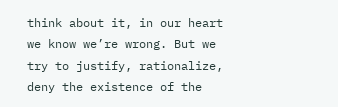think about it, in our heart we know we’re wrong. But we try to justify, rationalize, deny the existence of the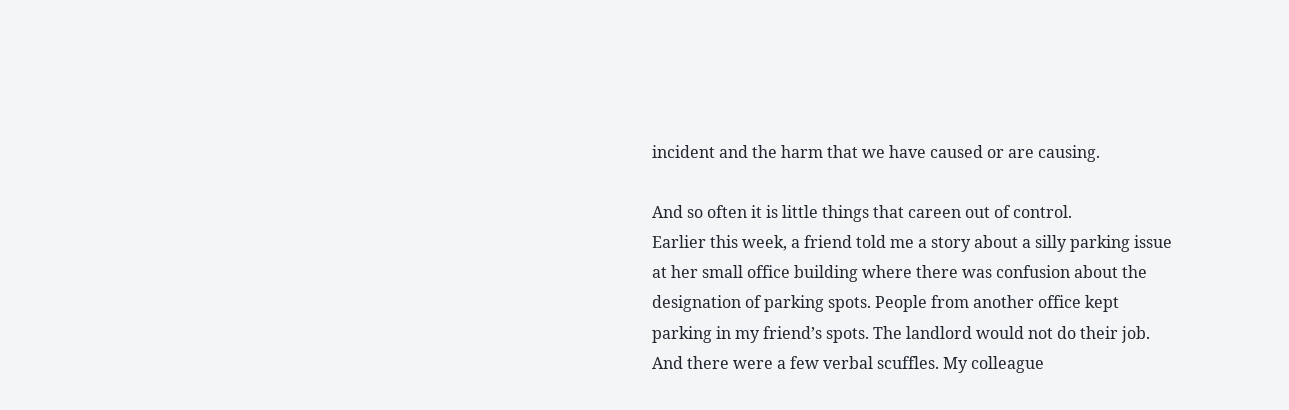incident and the harm that we have caused or are causing.

And so often it is little things that careen out of control.
Earlier this week, a friend told me a story about a silly parking issue at her small office building where there was confusion about the designation of parking spots. People from another office kept parking in my friend’s spots. The landlord would not do their job. And there were a few verbal scuffles. My colleague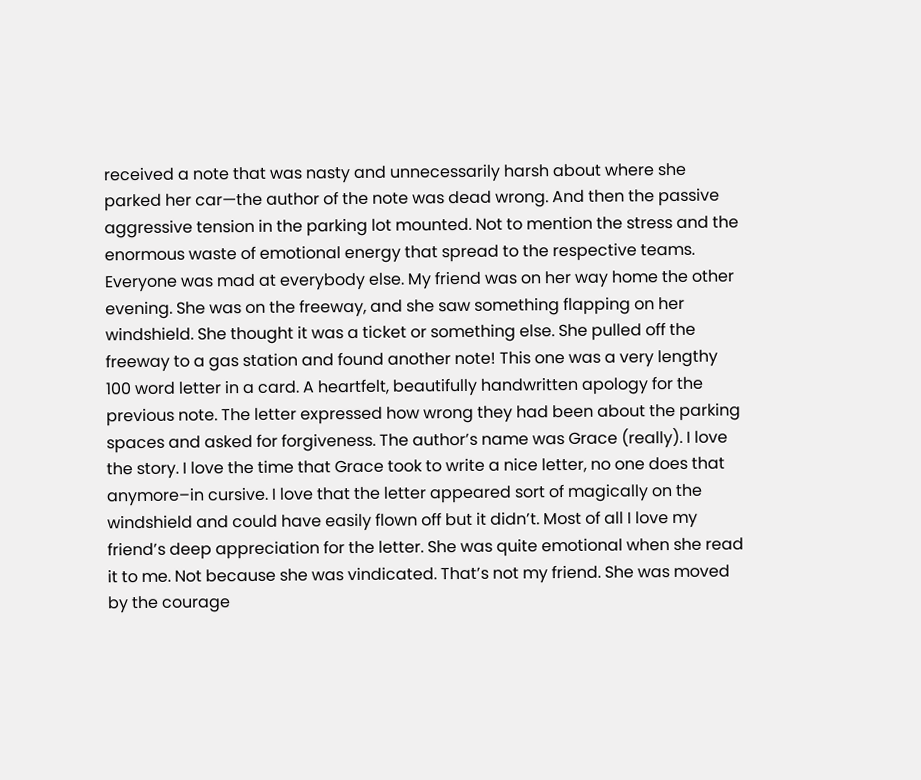received a note that was nasty and unnecessarily harsh about where she parked her car—the author of the note was dead wrong. And then the passive aggressive tension in the parking lot mounted. Not to mention the stress and the enormous waste of emotional energy that spread to the respective teams. Everyone was mad at everybody else. My friend was on her way home the other evening. She was on the freeway, and she saw something flapping on her windshield. She thought it was a ticket or something else. She pulled off the freeway to a gas station and found another note! This one was a very lengthy 100 word letter in a card. A heartfelt, beautifully handwritten apology for the previous note. The letter expressed how wrong they had been about the parking spaces and asked for forgiveness. The author’s name was Grace (really). I love the story. I love the time that Grace took to write a nice letter, no one does that anymore–in cursive. I love that the letter appeared sort of magically on the windshield and could have easily flown off but it didn’t. Most of all I love my friend’s deep appreciation for the letter. She was quite emotional when she read it to me. Not because she was vindicated. That’s not my friend. She was moved by the courage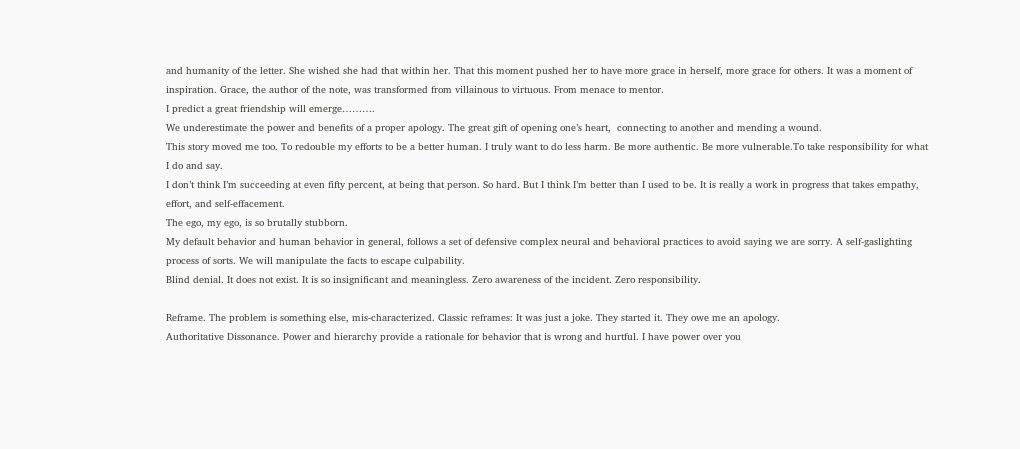and humanity of the letter. She wished she had that within her. That this moment pushed her to have more grace in herself, more grace for others. It was a moment of inspiration. Grace, the author of the note, was transformed from villainous to virtuous. From menace to mentor.
I predict a great friendship will emerge……….
We underestimate the power and benefits of a proper apology. The great gift of opening one’s heart,  connecting to another and mending a wound.
This story moved me too. To redouble my efforts to be a better human. I truly want to do less harm. Be more authentic. Be more vulnerable.To take responsibility for what I do and say.
I don’t think I’m succeeding at even fifty percent, at being that person. So hard. But I think I’m better than I used to be. It is really a work in progress that takes empathy, effort, and self-effacement.
The ego, my ego, is so brutally stubborn.
My default behavior and human behavior in general, follows a set of defensive complex neural and behavioral practices to avoid saying we are sorry. A self-gaslighting process of sorts. We will manipulate the facts to escape culpability.
Blind denial. It does not exist. It is so insignificant and meaningless. Zero awareness of the incident. Zero responsibility.

Reframe. The problem is something else, mis-characterized. Classic reframes: It was just a joke. They started it. They owe me an apology.
Authoritative Dissonance. Power and hierarchy provide a rationale for behavior that is wrong and hurtful. I have power over you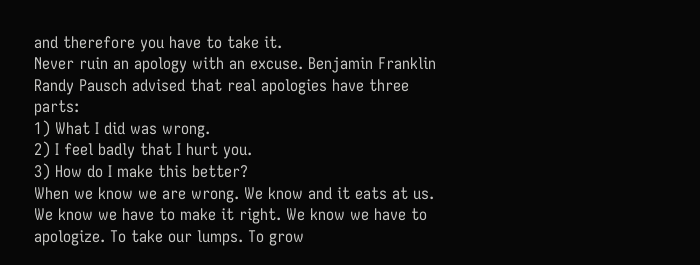and therefore you have to take it.
Never ruin an apology with an excuse. Benjamin Franklin
Randy Pausch advised that real apologies have three parts:
1) What I did was wrong.
2) I feel badly that I hurt you.
3) How do I make this better?
When we know we are wrong. We know and it eats at us. We know we have to make it right. We know we have to apologize. To take our lumps. To grow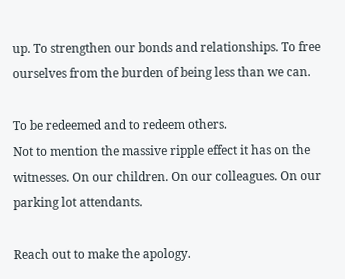up. To strengthen our bonds and relationships. To free ourselves from the burden of being less than we can.

To be redeemed and to redeem others.
Not to mention the massive ripple effect it has on the witnesses. On our children. On our colleagues. On our parking lot attendants.

Reach out to make the apology.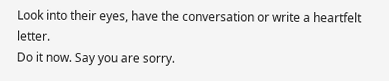Look into their eyes, have the conversation or write a heartfelt letter.
Do it now. Say you are sorry.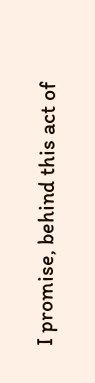I promise, behind this act of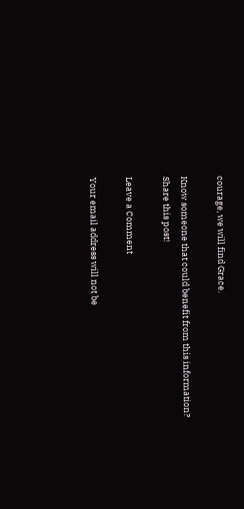courage, we will find Grace.

Know someone that could benefit from this information?
Share this post!

Leave a Comment

Your email address will not be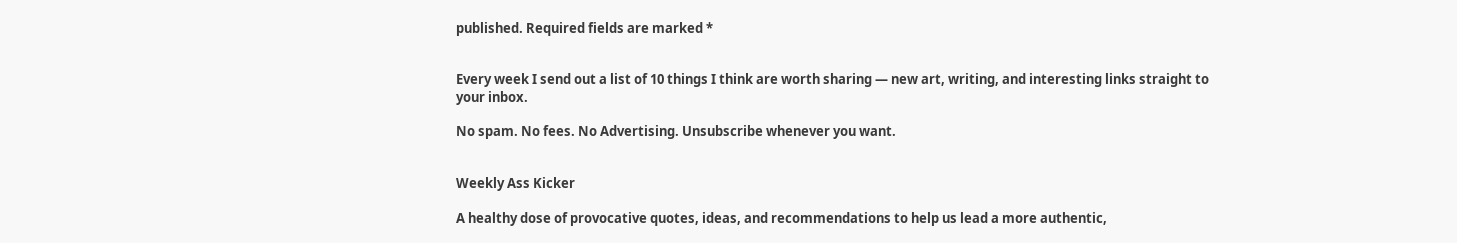published. Required fields are marked *


Every week I send out a list of 10 things I think are worth sharing — new art, writing, and interesting links straight to your inbox.

No spam. No fees. No Advertising. Unsubscribe whenever you want.


Weekly Ass Kicker

A healthy dose of provocative quotes, ideas, and recommendations to help us lead a more authentic,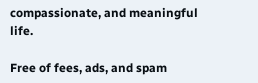compassionate, and meaningful life.

Free of fees, ads, and spam